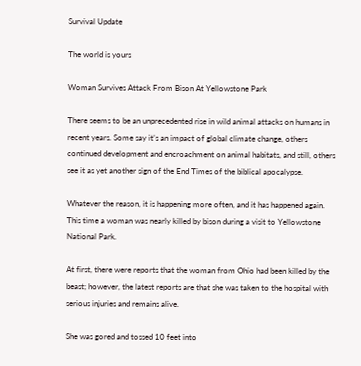Survival Update

The world is yours

Woman Survives Attack From Bison At Yellowstone Park

There seems to be an unprecedented rise in wild animal attacks on humans in recent years. Some say it’s an impact of global climate change, others continued development and encroachment on animal habitats, and still, others see it as yet another sign of the End Times of the biblical apocalypse.

Whatever the reason, it is happening more often, and it has happened again. This time a woman was nearly killed by bison during a visit to Yellowstone National Park.

At first, there were reports that the woman from Ohio had been killed by the beast; however, the latest reports are that she was taken to the hospital with serious injuries and remains alive.

She was gored and tossed 10 feet into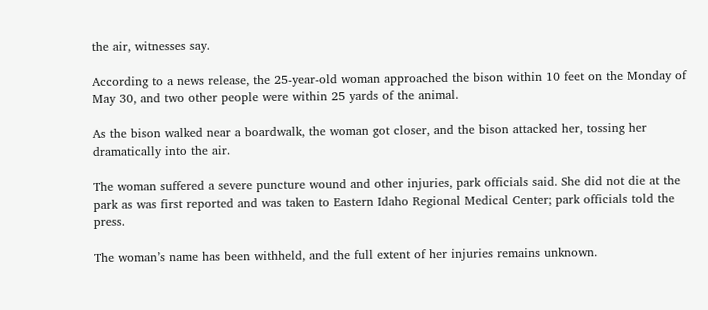the air, witnesses say.

According to a news release, the 25-year-old woman approached the bison within 10 feet on the Monday of May 30, and two other people were within 25 yards of the animal.

As the bison walked near a boardwalk, the woman got closer, and the bison attacked her, tossing her dramatically into the air.

The woman suffered a severe puncture wound and other injuries, park officials said. She did not die at the park as was first reported and was taken to Eastern Idaho Regional Medical Center; park officials told the press.

The woman’s name has been withheld, and the full extent of her injuries remains unknown.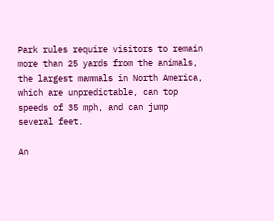Park rules require visitors to remain more than 25 yards from the animals, the largest mammals in North America, which are unpredictable, can top speeds of 35 mph, and can jump several feet.

An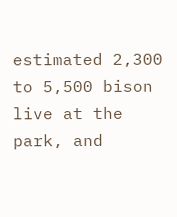estimated 2,300 to 5,500 bison live at the park, and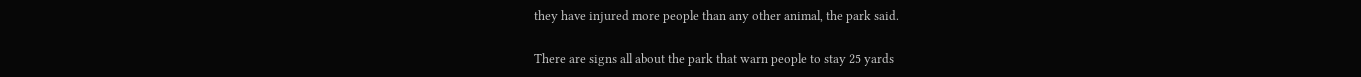they have injured more people than any other animal, the park said.

There are signs all about the park that warn people to stay 25 yards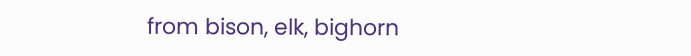from bison, elk, bighorn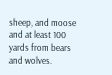sheep, and moose and at least 100 yards from bears and wolves.